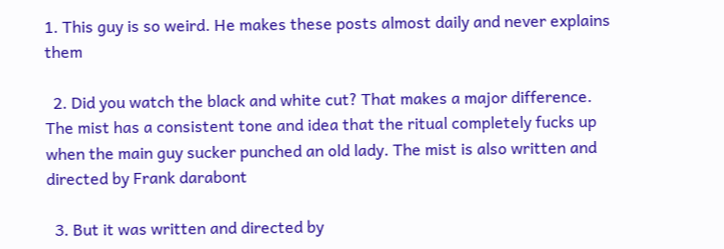1. This guy is so weird. He makes these posts almost daily and never explains them

  2. Did you watch the black and white cut? That makes a major difference. The mist has a consistent tone and idea that the ritual completely fucks up when the main guy sucker punched an old lady. The mist is also written and directed by Frank darabont

  3. But it was written and directed by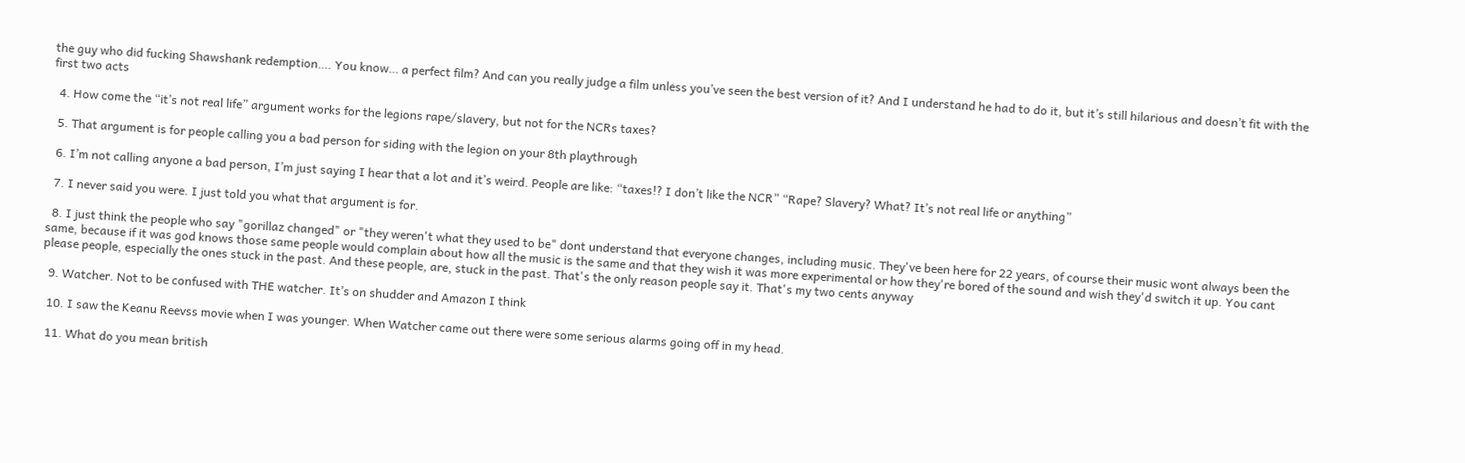the guy who did fucking Shawshank redemption…. You know… a perfect film? And can you really judge a film unless you’ve seen the best version of it? And I understand he had to do it, but it’s still hilarious and doesn’t fit with the first two acts

  4. How come the “it’s not real life” argument works for the legions rape/slavery, but not for the NCRs taxes?

  5. That argument is for people calling you a bad person for siding with the legion on your 8th playthrough

  6. I’m not calling anyone a bad person, I’m just saying I hear that a lot and it’s weird. People are like: “taxes!? I don’t like the NCR” “Rape? Slavery? What? It’s not real life or anything”

  7. I never said you were. I just told you what that argument is for.

  8. I just think the people who say "gorillaz changed" or "they weren't what they used to be" dont understand that everyone changes, including music. They've been here for 22 years, of course their music wont always been the same, because if it was god knows those same people would complain about how all the music is the same and that they wish it was more experimental or how they're bored of the sound and wish they'd switch it up. You cant please people, especially the ones stuck in the past. And these people, are, stuck in the past. That's the only reason people say it. That's my two cents anyway

  9. Watcher. Not to be confused with THE watcher. It’s on shudder and Amazon I think

  10. I saw the Keanu Reevss movie when I was younger. When Watcher came out there were some serious alarms going off in my head.

  11. What do you mean british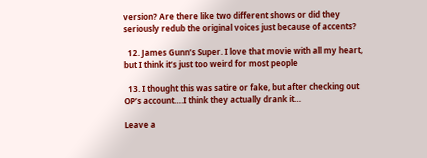version? Are there like two different shows or did they seriously redub the original voices just because of accents?

  12. James Gunn’s Super. I love that movie with all my heart, but I think it’s just too weird for most people

  13. I thought this was satire or fake, but after checking out OP’s account….I think they actually drank it…

Leave a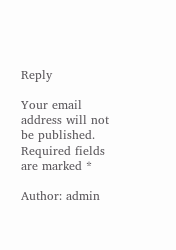Reply

Your email address will not be published. Required fields are marked *

Author: admin